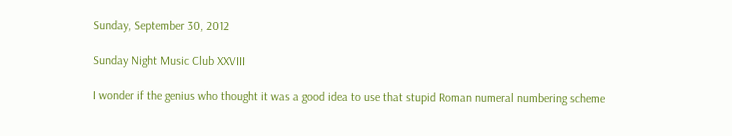Sunday, September 30, 2012

Sunday Night Music Club XXVIII

I wonder if the genius who thought it was a good idea to use that stupid Roman numeral numbering scheme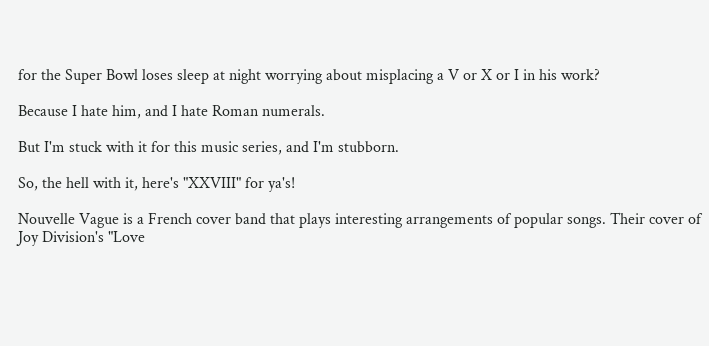for the Super Bowl loses sleep at night worrying about misplacing a V or X or I in his work?

Because I hate him, and I hate Roman numerals.

But I'm stuck with it for this music series, and I'm stubborn.

So, the hell with it, here's "XXVIII" for ya's!

Nouvelle Vague is a French cover band that plays interesting arrangements of popular songs. Their cover of Joy Division's "Love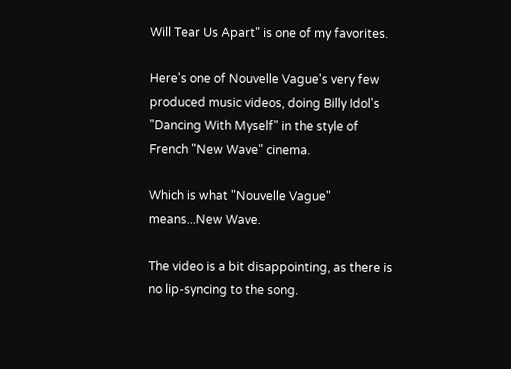Will Tear Us Apart" is one of my favorites.

Here's one of Nouvelle Vague's very few produced music videos, doing Billy Idol's "Dancing With Myself" in the style of French "New Wave" cinema.

Which is what "Nouvelle Vague" means...New Wave.

The video is a bit disappointing, as there is no lip-syncing to the song.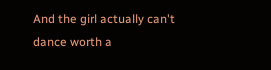And the girl actually can't dance worth a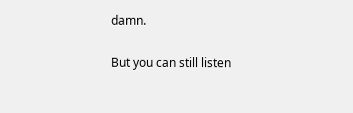damn.

But you can still listen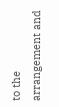to the arrangement and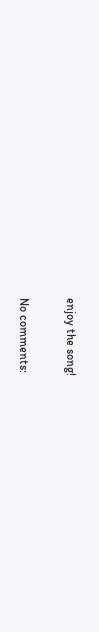enjoy the song!

No comments: